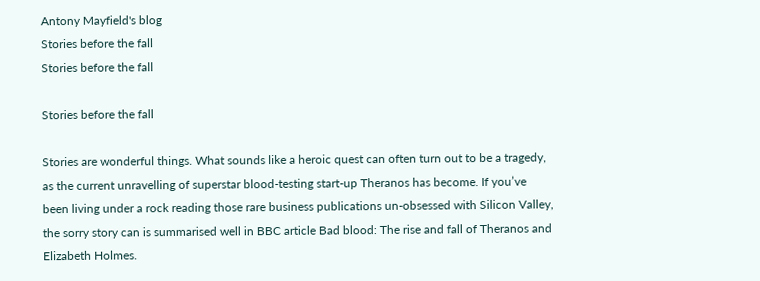Antony Mayfield's blog
Stories before the fall
Stories before the fall

Stories before the fall

Stories are wonderful things. What sounds like a heroic quest can often turn out to be a tragedy, as the current unravelling of superstar blood-testing start-up Theranos has become. If you’ve been living under a rock reading those rare business publications un-obsessed with Silicon Valley, the sorry story can is summarised well in BBC article Bad blood: The rise and fall of Theranos and Elizabeth Holmes.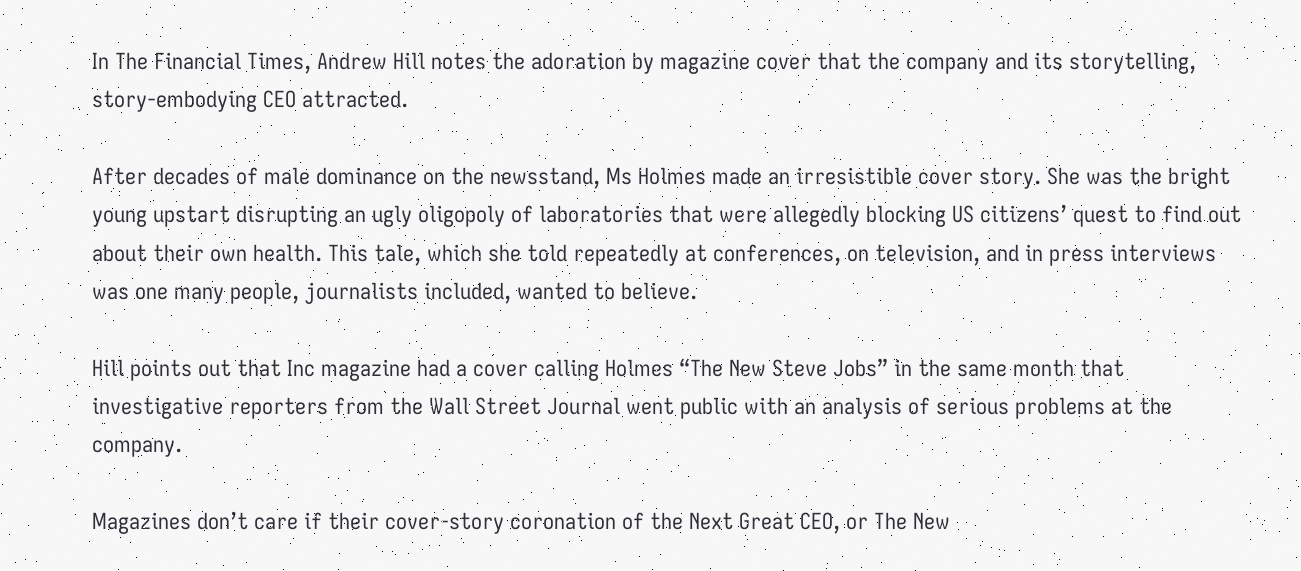In The Financial Times, Andrew Hill notes the adoration by magazine cover that the company and its storytelling, story-embodying CEO attracted.

After decades of male dominance on the newsstand, Ms Holmes made an irresistible cover story. She was the bright young upstart disrupting an ugly oligopoly of laboratories that were allegedly blocking US citizens’ quest to find out about their own health. This tale, which she told repeatedly at conferences, on television, and in press interviews was one many people, journalists included, wanted to believe.

Hill points out that Inc magazine had a cover calling Holmes “The New Steve Jobs” in the same month that investigative reporters from the Wall Street Journal went public with an analysis of serious problems at the company.

Magazines don’t care if their cover-story coronation of the Next Great CEO, or The New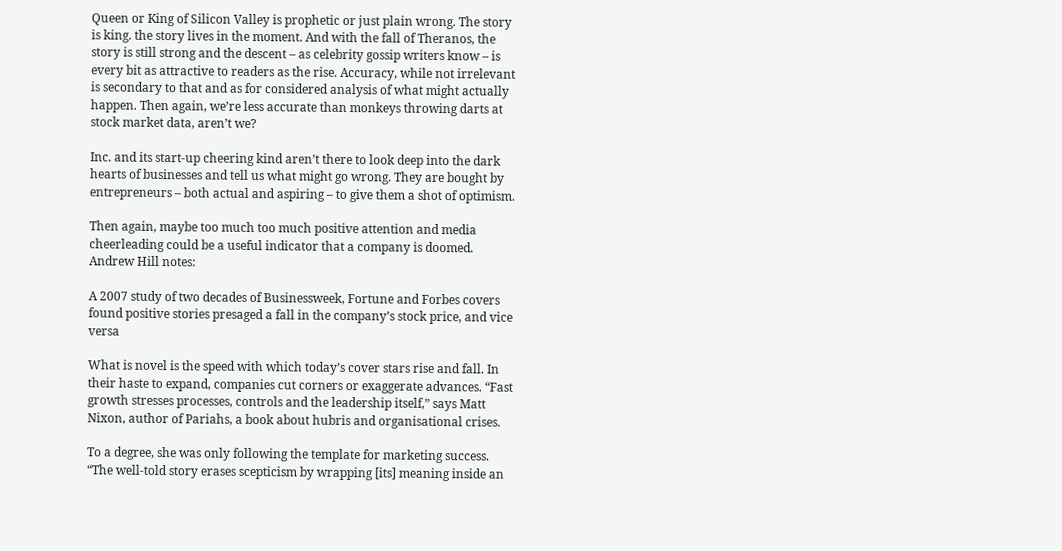Queen or King of Silicon Valley is prophetic or just plain wrong. The story is king. the story lives in the moment. And with the fall of Theranos, the story is still strong and the descent – as celebrity gossip writers know – is every bit as attractive to readers as the rise. Accuracy, while not irrelevant is secondary to that and as for considered analysis of what might actually happen. Then again, we’re less accurate than monkeys throwing darts at stock market data, aren’t we?

Inc. and its start-up cheering kind aren’t there to look deep into the dark hearts of businesses and tell us what might go wrong. They are bought by entrepreneurs – both actual and aspiring – to give them a shot of optimism.

Then again, maybe too much too much positive attention and media cheerleading could be a useful indicator that a company is doomed. Andrew Hill notes:

A 2007 study of two decades of Businessweek, Fortune and Forbes covers found positive stories presaged a fall in the company’s stock price, and vice versa

What is novel is the speed with which today’s cover stars rise and fall. In their haste to expand, companies cut corners or exaggerate advances. “Fast growth stresses processes, controls and the leadership itself,” says Matt Nixon, author of Pariahs, a book about hubris and organisational crises.

To a degree, she was only following the template for marketing success. “The well-told story erases scepticism by wrapping [its] meaning inside an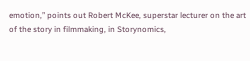emotion,” points out Robert McKee, superstar lecturer on the art of the story in filmmaking, in Storynomics,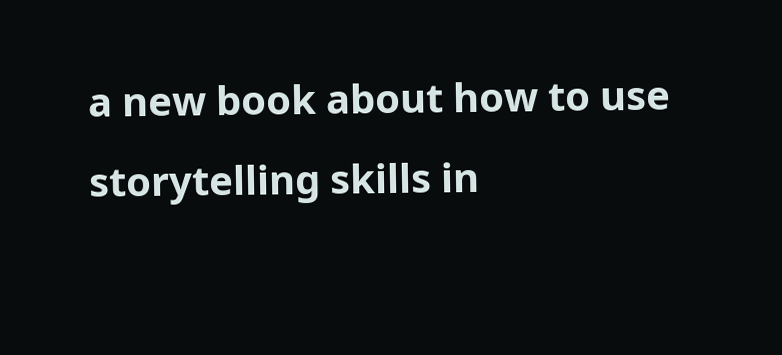a new book about how to use storytelling skills in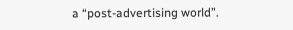a “post-advertising world”.